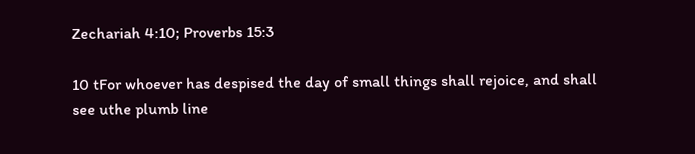Zechariah 4:10; Proverbs 15:3

10 tFor whoever has despised the day of small things shall rejoice, and shall see uthe plumb line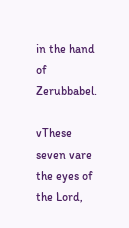in the hand of Zerubbabel.

vThese seven vare the eyes of the Lord,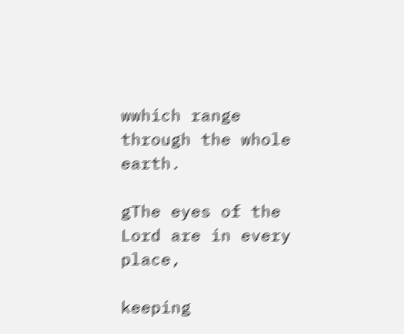wwhich range through the whole earth.

gThe eyes of the Lord are in every place,

keeping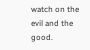watch on the evil and the good.